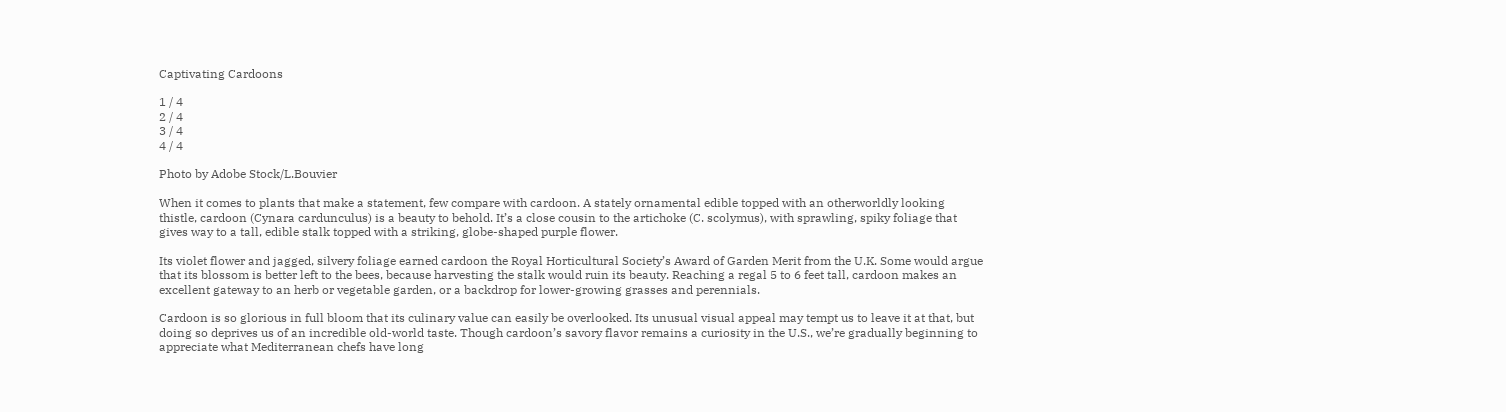Captivating Cardoons

1 / 4
2 / 4
3 / 4
4 / 4

Photo by Adobe Stock/L.Bouvier

When it comes to plants that make a statement, few compare with cardoon. A stately ornamental edible topped with an otherworldly looking thistle, cardoon (Cynara cardunculus) is a beauty to behold. It’s a close cousin to the artichoke (C. scolymus), with sprawling, spiky foliage that gives way to a tall, edible stalk topped with a striking, globe-shaped purple flower.

Its violet flower and jagged, silvery foliage earned cardoon the Royal Horticultural Society’s Award of Garden Merit from the U.K. Some would argue that its blossom is better left to the bees, because harvesting the stalk would ruin its beauty. Reaching a regal 5 to 6 feet tall, cardoon makes an excellent gateway to an herb or vegetable garden, or a backdrop for lower-growing grasses and perennials.

Cardoon is so glorious in full bloom that its culinary value can easily be overlooked. Its unusual visual appeal may tempt us to leave it at that, but doing so deprives us of an incredible old-world taste. Though cardoon’s savory flavor remains a curiosity in the U.S., we’re gradually beginning to appreciate what Mediterranean chefs have long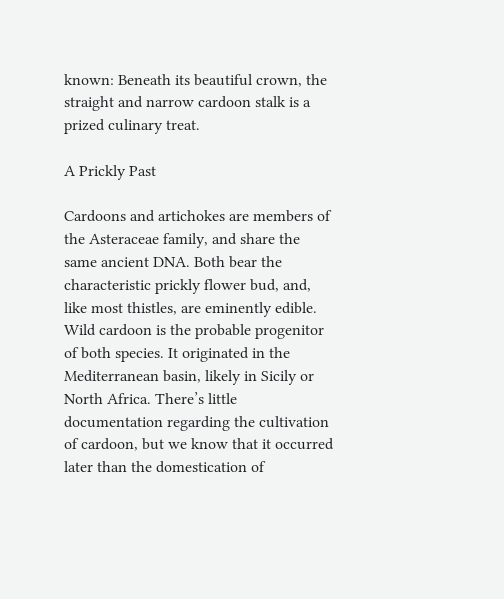known: Beneath its beautiful crown, the straight and narrow cardoon stalk is a prized culinary treat.

A Prickly Past

Cardoons and artichokes are members of the Asteraceae family, and share the same ancient DNA. Both bear the characteristic prickly flower bud, and, like most thistles, are eminently edible. Wild cardoon is the probable progenitor of both species. It originated in the Mediterranean basin, likely in Sicily or North Africa. There’s little documentation regarding the cultivation of cardoon, but we know that it occurred later than the domestication of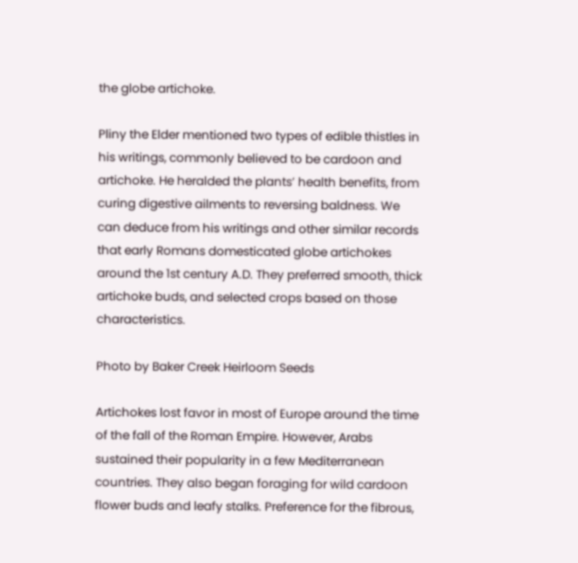the globe artichoke.

Pliny the Elder mentioned two types of edible thistles in his writings, commonly believed to be cardoon and artichoke. He heralded the plants’ health benefits, from curing digestive ailments to reversing baldness. We can deduce from his writings and other similar records that early Romans domesticated globe artichokes around the 1st century A.D. They preferred smooth, thick artichoke buds, and selected crops based on those characteristics.

Photo by Baker Creek Heirloom Seeds

Artichokes lost favor in most of Europe around the time of the fall of the Roman Empire. However, Arabs sustained their popularity in a few Mediterranean countries. They also began foraging for wild cardoon flower buds and leafy stalks. Preference for the fibrous,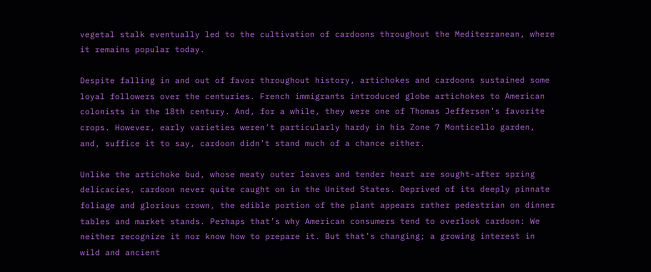vegetal stalk eventually led to the cultivation of cardoons throughout the Mediterranean, where it remains popular today.

Despite falling in and out of favor throughout history, artichokes and cardoons sustained some loyal followers over the centuries. French immigrants introduced globe artichokes to American colonists in the 18th century. And, for a while, they were one of Thomas Jefferson’s favorite crops. However, early varieties weren’t particularly hardy in his Zone 7 Monticello garden, and, suffice it to say, cardoon didn’t stand much of a chance either.

Unlike the artichoke bud, whose meaty outer leaves and tender heart are sought-after spring delicacies, cardoon never quite caught on in the United States. Deprived of its deeply pinnate foliage and glorious crown, the edible portion of the plant appears rather pedestrian on dinner tables and market stands. Perhaps that’s why American consumers tend to overlook cardoon: We neither recognize it nor know how to prepare it. But that’s changing; a growing interest in wild and ancient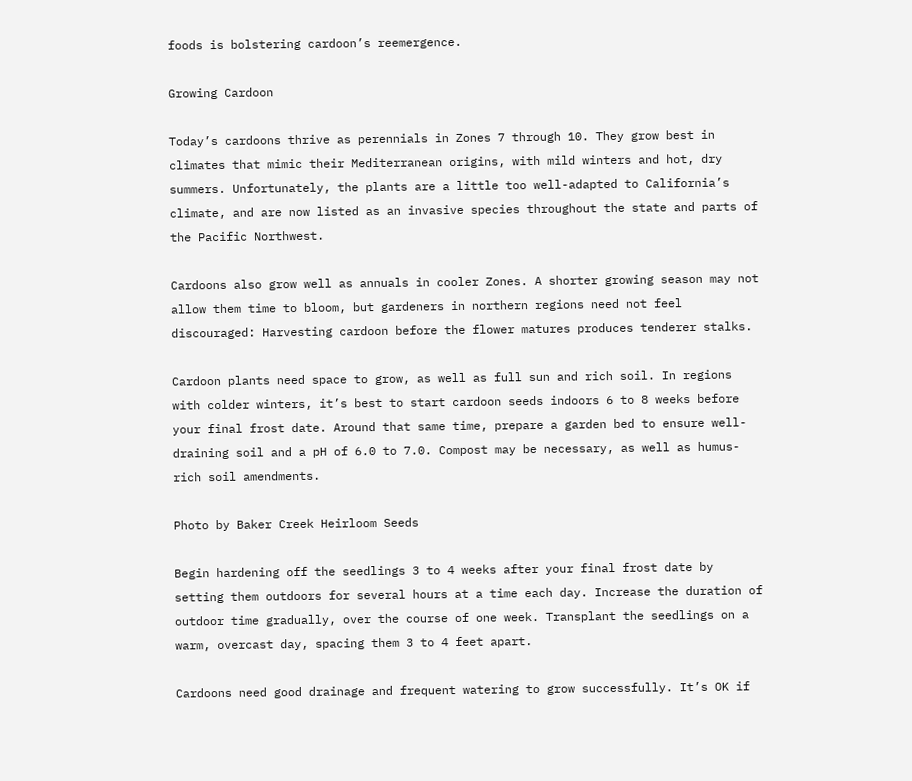foods is bolstering cardoon’s reemergence.

Growing Cardoon

Today’s cardoons thrive as perennials in Zones 7 through 10. They grow best in climates that mimic their Mediterranean origins, with mild winters and hot, dry summers. Unfortunately, the plants are a little too well-adapted to California’s climate, and are now listed as an invasive species throughout the state and parts of the Pacific Northwest.

Cardoons also grow well as annuals in cooler Zones. A shorter growing season may not allow them time to bloom, but gardeners in northern regions need not feel discouraged: Harvesting cardoon before the flower matures produces tenderer stalks.

Cardoon plants need space to grow, as well as full sun and rich soil. In regions with colder winters, it’s best to start cardoon seeds indoors 6 to 8 weeks before your final frost date. Around that same time, prepare a garden bed to ensure well-draining soil and a pH of 6.0 to 7.0. Compost may be necessary, as well as humus-rich soil amendments.

Photo by Baker Creek Heirloom Seeds

Begin hardening off the seedlings 3 to 4 weeks after your final frost date by setting them outdoors for several hours at a time each day. Increase the duration of outdoor time gradually, over the course of one week. Transplant the seedlings on a warm, overcast day, spacing them 3 to 4 feet apart.

Cardoons need good drainage and frequent watering to grow successfully. It’s OK if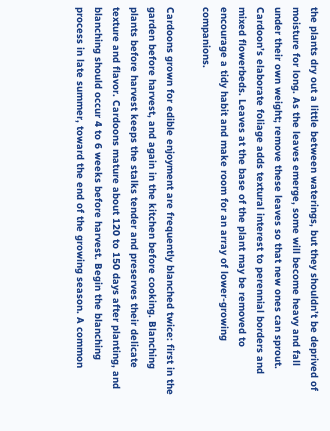the plants dry out a little between waterings, but they shouldn’t be deprived of moisture for long. As the leaves emerge, some will become heavy and fall under their own weight; remove these leaves so that new ones can sprout. Cardoon’s elaborate foliage adds textural interest to perennial borders and mixed flowerbeds. Leaves at the base of the plant may be removed to encourage a tidy habit and make room for an array of lower-growing companions.

Cardoons grown for edible enjoyment are frequently blanched twice: first in the garden before harvest, and again in the kitchen before cooking. Blanching plants before harvest keeps the stalks tender and preserves their delicate texture and flavor. Cardoons mature about 120 to 150 days after planting, and blanching should occur 4 to 6 weeks before harvest. Begin the blanching process in late summer, toward the end of the growing season. A common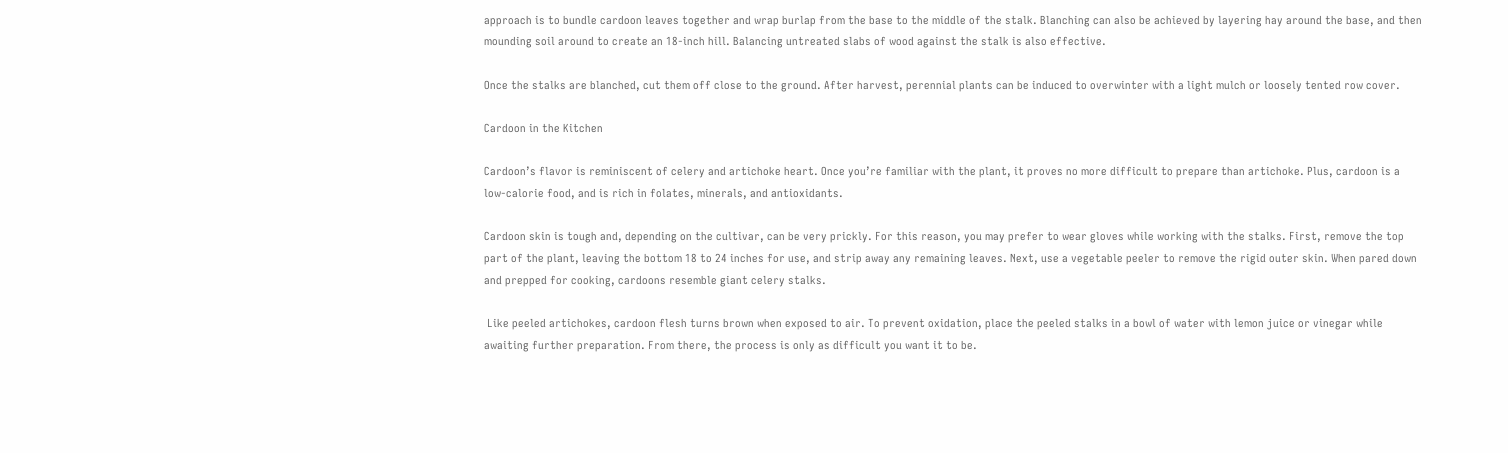approach is to bundle cardoon leaves together and wrap burlap from the base to the middle of the stalk. Blanching can also be achieved by layering hay around the base, and then mounding soil around to create an 18-inch hill. Balancing untreated slabs of wood against the stalk is also effective.

Once the stalks are blanched, cut them off close to the ground. After harvest, perennial plants can be induced to overwinter with a light mulch or loosely tented row cover.

Cardoon in the Kitchen

Cardoon’s flavor is reminiscent of celery and artichoke heart. Once you’re familiar with the plant, it proves no more difficult to prepare than artichoke. Plus, cardoon is a low-calorie food, and is rich in folates, minerals, and antioxidants.

Cardoon skin is tough and, depending on the cultivar, can be very prickly. For this reason, you may prefer to wear gloves while working with the stalks. First, remove the top part of the plant, leaving the bottom 18 to 24 inches for use, and strip away any remaining leaves. Next, use a vegetable peeler to remove the rigid outer skin. When pared down and prepped for cooking, cardoons resemble giant celery stalks.

 Like peeled artichokes, cardoon flesh turns brown when exposed to air. To prevent oxidation, place the peeled stalks in a bowl of water with lemon juice or vinegar while awaiting further preparation. From there, the process is only as difficult you want it to be.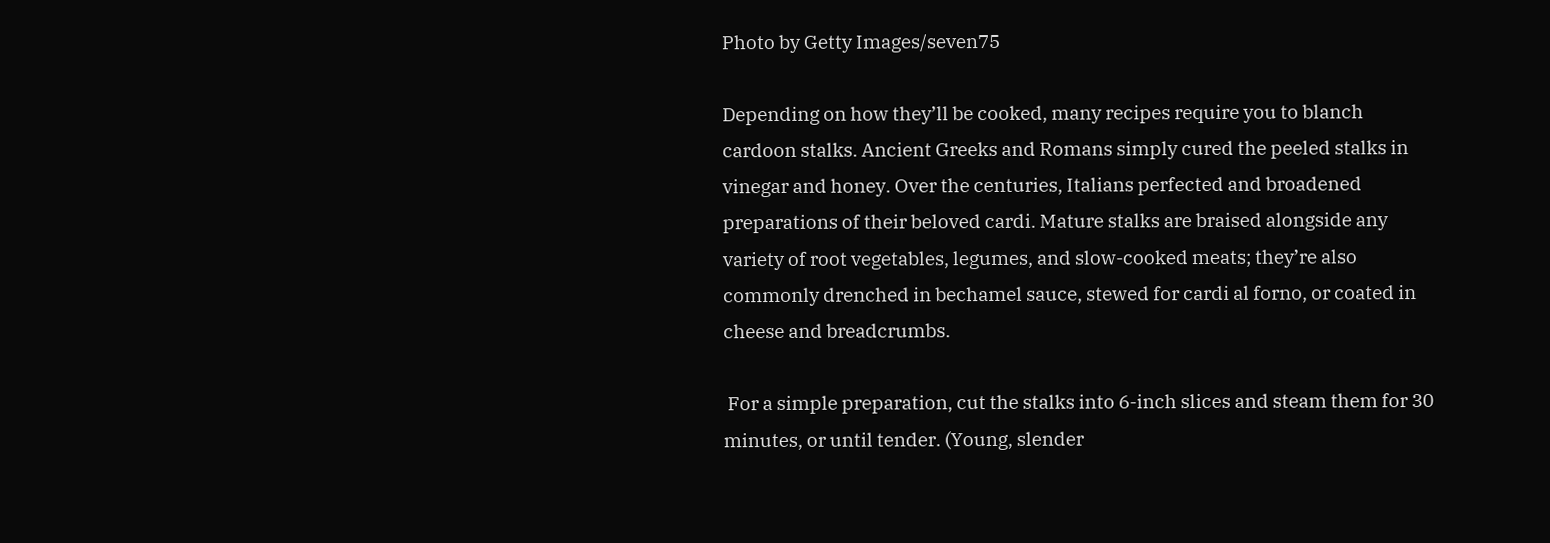Photo by Getty Images/seven75

Depending on how they’ll be cooked, many recipes require you to blanch cardoon stalks. Ancient Greeks and Romans simply cured the peeled stalks in vinegar and honey. Over the centuries, Italians perfected and broadened preparations of their beloved cardi. Mature stalks are braised alongside any variety of root vegetables, legumes, and slow-cooked meats; they’re also commonly drenched in bechamel sauce, stewed for cardi al forno, or coated in cheese and breadcrumbs.

 For a simple preparation, cut the stalks into 6-inch slices and steam them for 30 minutes, or until tender. (Young, slender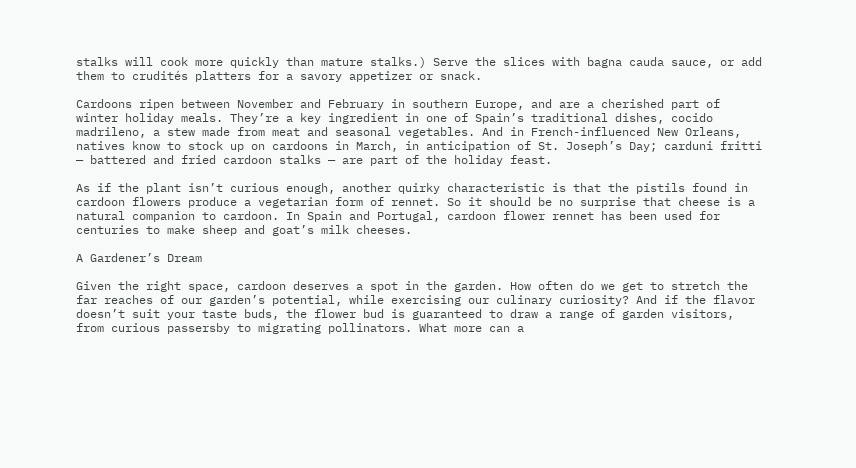stalks will cook more quickly than mature stalks.) Serve the slices with bagna cauda sauce, or add them to crudités platters for a savory appetizer or snack.

Cardoons ripen between November and February in southern Europe, and are a cherished part of winter holiday meals. They’re a key ingredient in one of Spain’s traditional dishes, cocido madrileno, a stew made from meat and seasonal vegetables. And in French-influenced New Orleans, natives know to stock up on cardoons in March, in anticipation of St. Joseph’s Day; carduni fritti — battered and fried cardoon stalks — are part of the holiday feast.

As if the plant isn’t curious enough, another quirky characteristic is that the pistils found in cardoon flowers produce a vegetarian form of rennet. So it should be no surprise that cheese is a natural companion to cardoon. In Spain and Portugal, cardoon flower rennet has been used for centuries to make sheep and goat’s milk cheeses.

A Gardener’s Dream

Given the right space, cardoon deserves a spot in the garden. How often do we get to stretch the far reaches of our garden’s potential, while exercising our culinary curiosity? And if the flavor doesn’t suit your taste buds, the flower bud is guaranteed to draw a range of garden visitors, from curious passersby to migrating pollinators. What more can a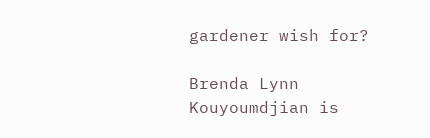gardener wish for?

Brenda Lynn Kouyoumdjian is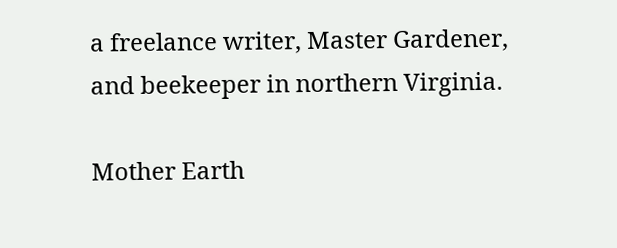a freelance writer, Master Gardener, and beekeeper in northern Virginia.

Mother Earth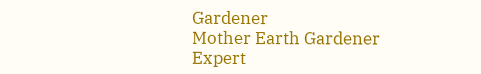Gardener
Mother Earth Gardener
Expert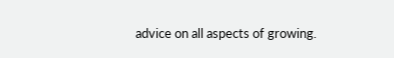advice on all aspects of growing.